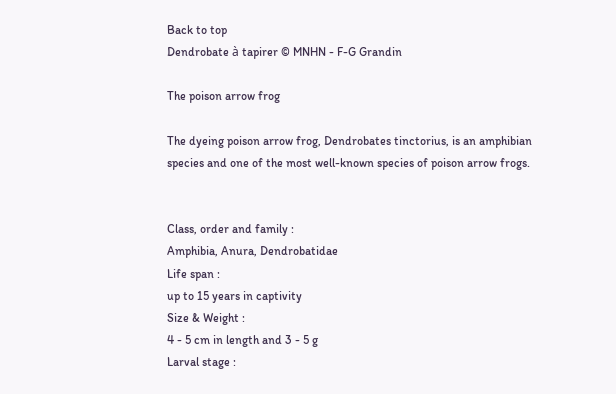Back to top
Dendrobate à tapirer © MNHN - F-G Grandin

The poison arrow frog

The dyeing poison arrow frog, Dendrobates tinctorius, is an amphibian species and one of the most well-known species of poison arrow frogs.


Class, order and family :
Amphibia, Anura, Dendrobatidae
Life span :
up to 15 years in captivity
Size & Weight :
4 - 5 cm in length and 3 - 5 g
Larval stage :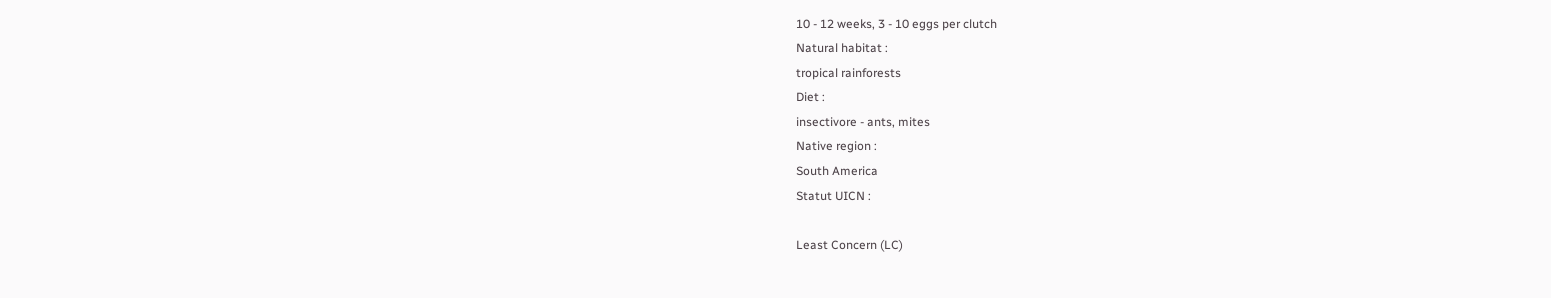10 - 12 weeks, 3 - 10 eggs per clutch
Natural habitat :
tropical rainforests
Diet :
insectivore - ants, mites
Native region :
South America
Statut UICN :

Least Concern (LC)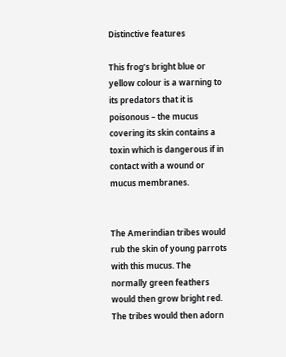Distinctive features

This frog’s bright blue or yellow colour is a warning to its predators that it is poisonous – the mucus covering its skin contains a toxin which is dangerous if in contact with a wound or mucus membranes.


The Amerindian tribes would rub the skin of young parrots with this mucus. The normally green feathers would then grow bright red. The tribes would then adorn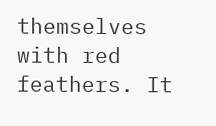themselves with red feathers. It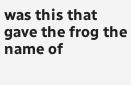was this that gave the frog the name of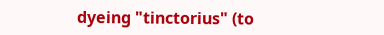dyeing "tinctorius" (to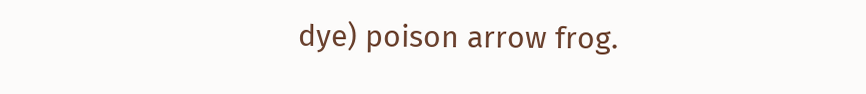dye) poison arrow frog.